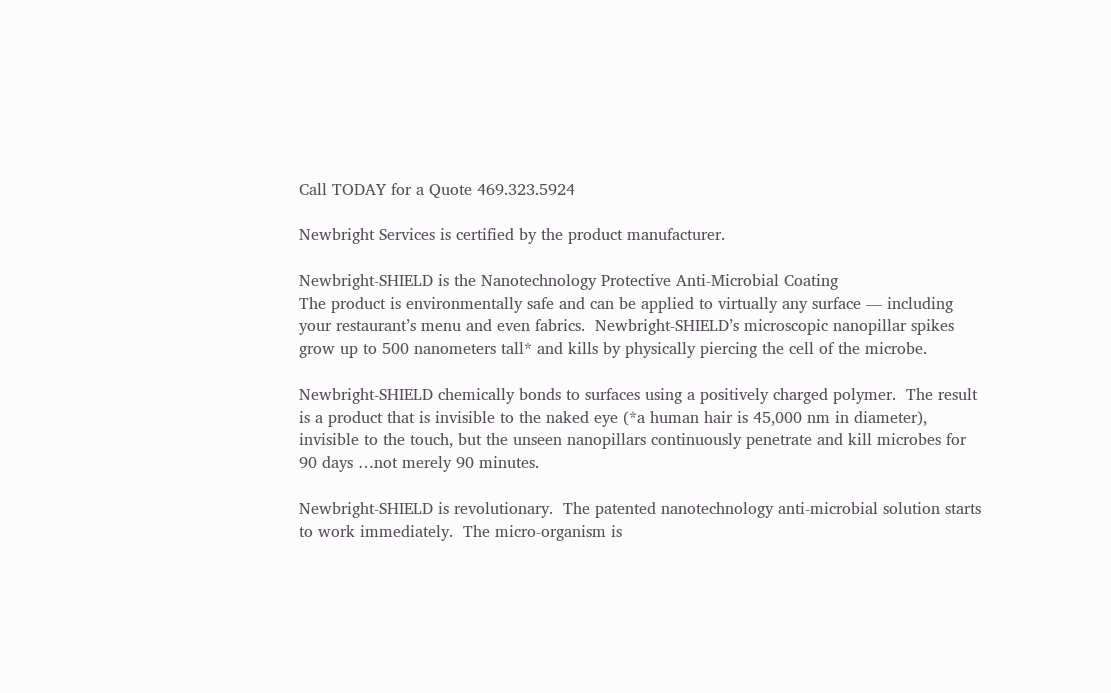Call TODAY for a Quote 469.323.5924

Newbright Services is certified by the product manufacturer.

Newbright-SHIELD is the Nanotechnology Protective Anti-Microbial Coating
The product is environmentally safe and can be applied to virtually any surface — including your restaurant’s menu and even fabrics.  Newbright-SHIELD’s microscopic nanopillar spikes grow up to 500 nanometers tall* and kills by physically piercing the cell of the microbe.

Newbright-SHIELD chemically bonds to surfaces using a positively charged polymer.  The result is a product that is invisible to the naked eye (*a human hair is 45,000 nm in diameter), invisible to the touch, but the unseen nanopillars continuously penetrate and kill microbes for 90 days …not merely 90 minutes.

Newbright-SHIELD is revolutionary.  The patented nanotechnology anti-microbial solution starts to work immediately.  The micro-organism is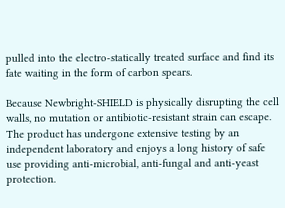pulled into the electro-statically treated surface and find its fate waiting in the form of carbon spears.

Because Newbright-SHIELD is physically disrupting the cell walls, no mutation or antibiotic-resistant strain can escape.  The product has undergone extensive testing by an independent laboratory and enjoys a long history of safe use providing anti-microbial, anti-fungal and anti-yeast protection.